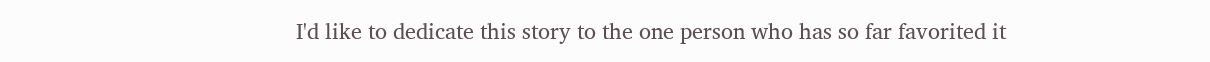I'd like to dedicate this story to the one person who has so far favorited it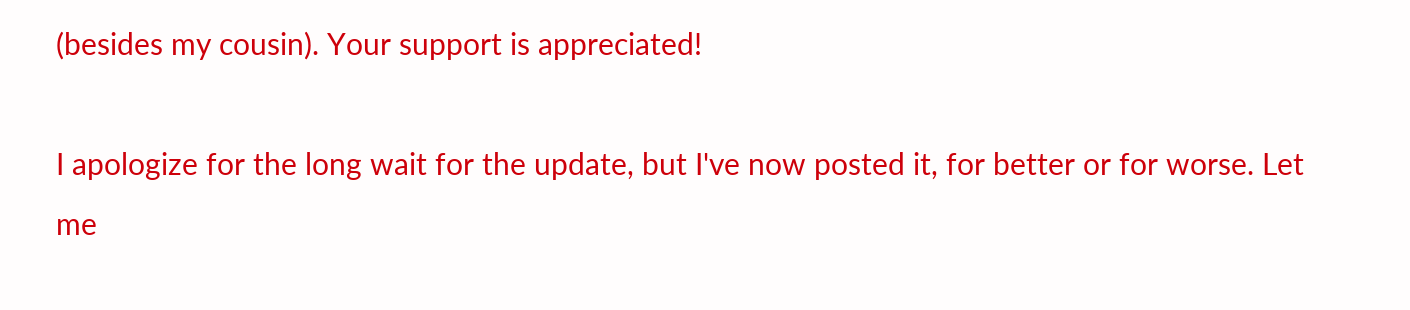(besides my cousin). Your support is appreciated!

I apologize for the long wait for the update, but I've now posted it, for better or for worse. Let me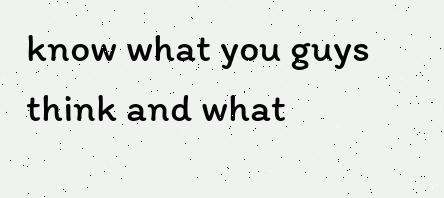know what you guys think and what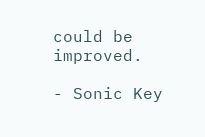could be improved.

- Sonic Key